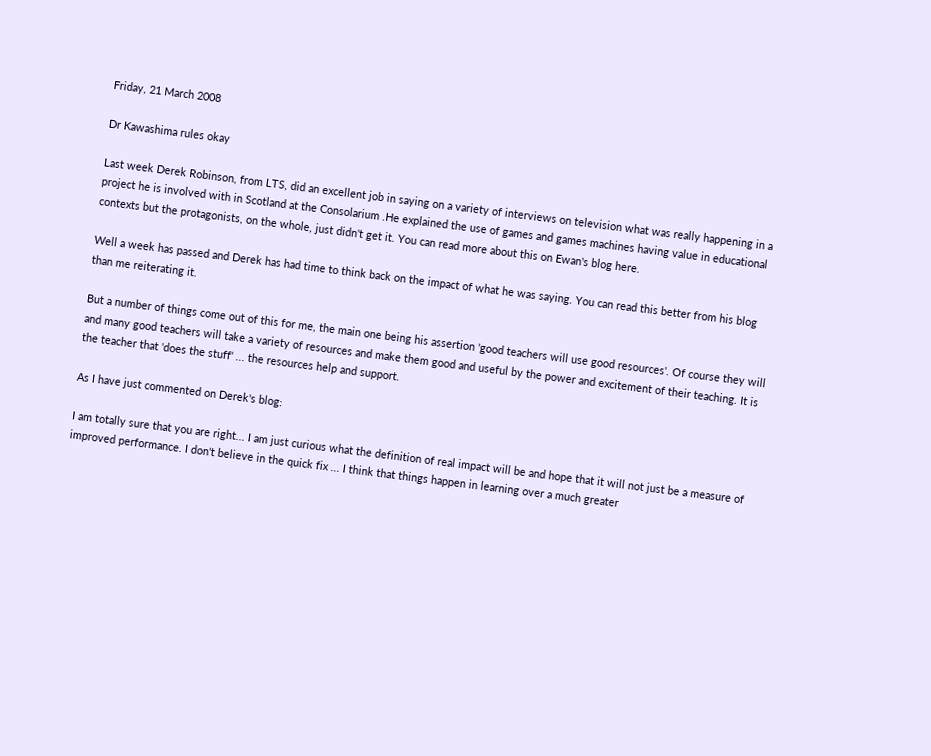Friday, 21 March 2008

Dr Kawashima rules okay

Last week Derek Robinson, from LTS, did an excellent job in saying on a variety of interviews on television what was really happening in a project he is involved with in Scotland at the Consolarium .He explained the use of games and games machines having value in educational contexts but the protagonists, on the whole, just didn't get it. You can read more about this on Ewan's blog here.

Well a week has passed and Derek has had time to think back on the impact of what he was saying. You can read this better from his blog than me reiterating it.

But a number of things come out of this for me, the main one being his assertion 'good teachers will use good resources'. Of course they will and many good teachers will take a variety of resources and make them good and useful by the power and excitement of their teaching. It is the teacher that 'does the stuff' ... the resources help and support.

As I have just commented on Derek's blog:

I am totally sure that you are right... I am just curious what the definition of real impact will be and hope that it will not just be a measure of improved performance. I don't believe in the quick fix ... I think that things happen in learning over a much greater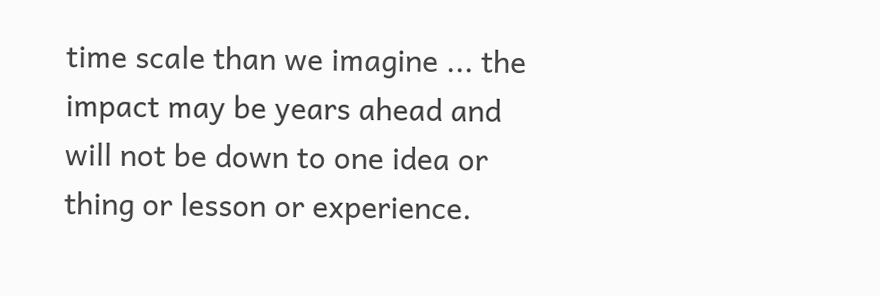time scale than we imagine ... the impact may be years ahead and will not be down to one idea or thing or lesson or experience.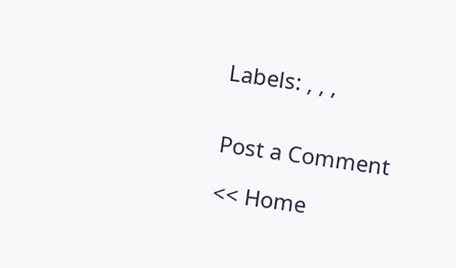Labels: , , ,


Post a Comment

<< Home